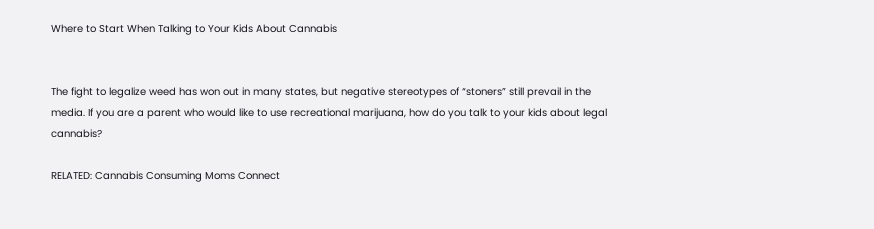Where to Start When Talking to Your Kids About Cannabis


The fight to legalize weed has won out in many states, but negative stereotypes of “stoners” still prevail in the media. If you are a parent who would like to use recreational marijuana, how do you talk to your kids about legal cannabis?

RELATED: Cannabis Consuming Moms Connect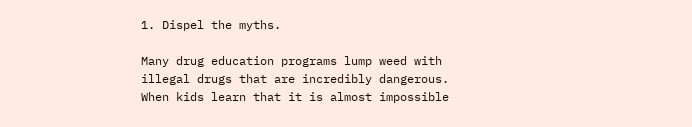1. Dispel the myths.

Many drug education programs lump weed with illegal drugs that are incredibly dangerous. When kids learn that it is almost impossible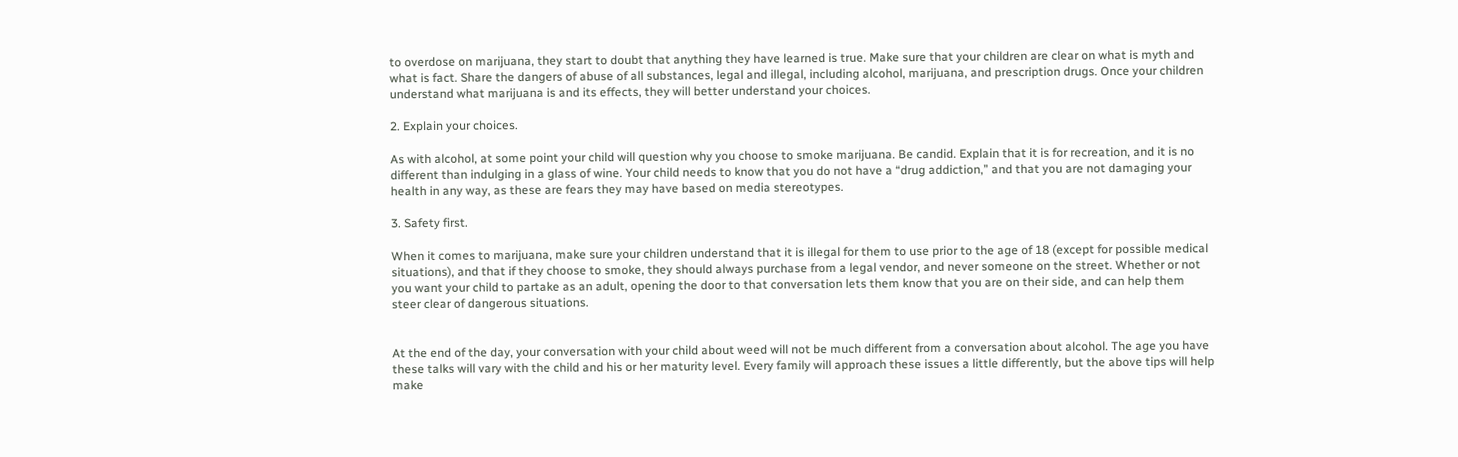to overdose on marijuana, they start to doubt that anything they have learned is true. Make sure that your children are clear on what is myth and what is fact. Share the dangers of abuse of all substances, legal and illegal, including alcohol, marijuana, and prescription drugs. Once your children understand what marijuana is and its effects, they will better understand your choices.

2. Explain your choices.

As with alcohol, at some point your child will question why you choose to smoke marijuana. Be candid. Explain that it is for recreation, and it is no different than indulging in a glass of wine. Your child needs to know that you do not have a “drug addiction,” and that you are not damaging your health in any way, as these are fears they may have based on media stereotypes.

3. Safety first.

When it comes to marijuana, make sure your children understand that it is illegal for them to use prior to the age of 18 (except for possible medical situations), and that if they choose to smoke, they should always purchase from a legal vendor, and never someone on the street. Whether or not you want your child to partake as an adult, opening the door to that conversation lets them know that you are on their side, and can help them steer clear of dangerous situations.


At the end of the day, your conversation with your child about weed will not be much different from a conversation about alcohol. The age you have these talks will vary with the child and his or her maturity level. Every family will approach these issues a little differently, but the above tips will help make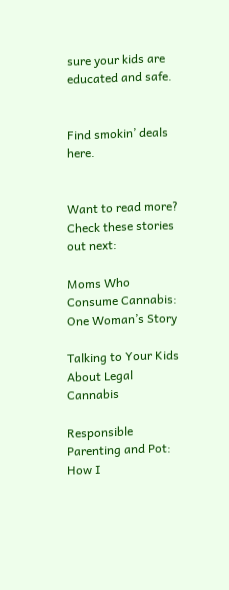sure your kids are educated and safe.


Find smokin’ deals here.


Want to read more? Check these stories out next:

Moms Who Consume Cannabis: One Woman’s Story

Talking to Your Kids About Legal Cannabis

Responsible Parenting and Pot: How I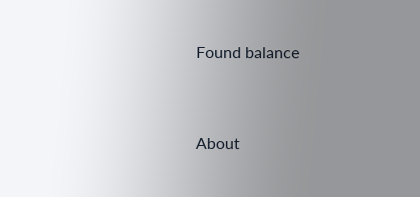Found balance


About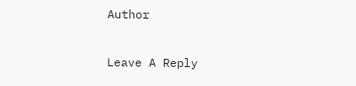Author

Leave A Reply